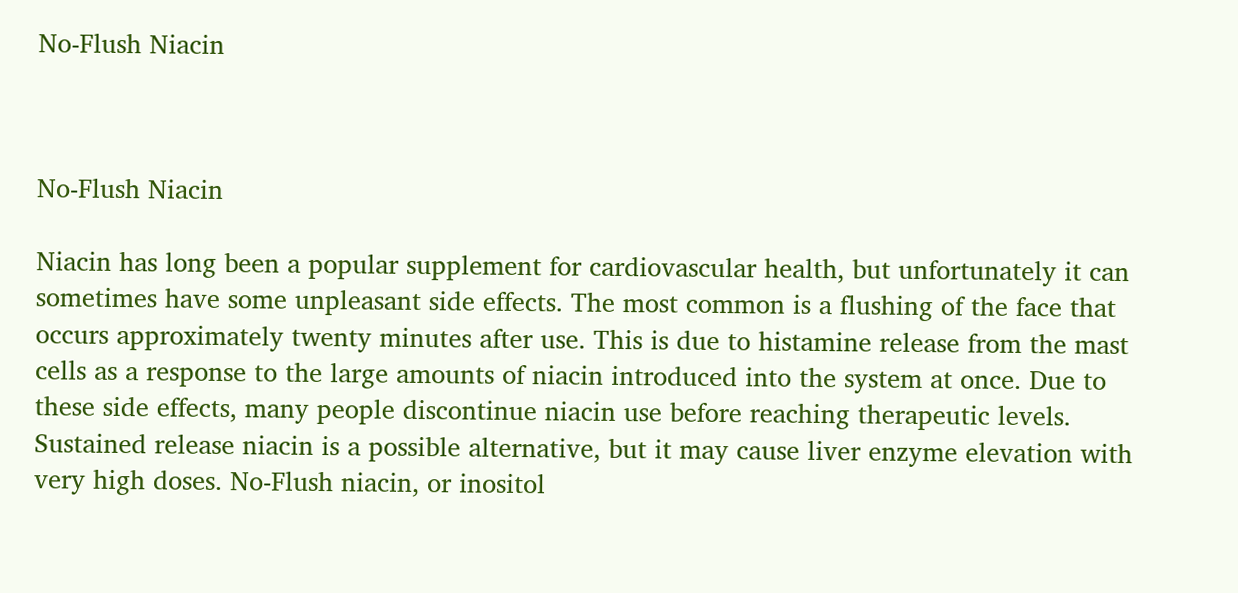No-Flush Niacin



No-Flush Niacin

Niacin has long been a popular supplement for cardiovascular health, but unfortunately it can sometimes have some unpleasant side effects. The most common is a flushing of the face that occurs approximately twenty minutes after use. This is due to histamine release from the mast cells as a response to the large amounts of niacin introduced into the system at once. Due to these side effects, many people discontinue niacin use before reaching therapeutic levels. Sustained release niacin is a possible alternative, but it may cause liver enzyme elevation with very high doses. No-Flush niacin, or inositol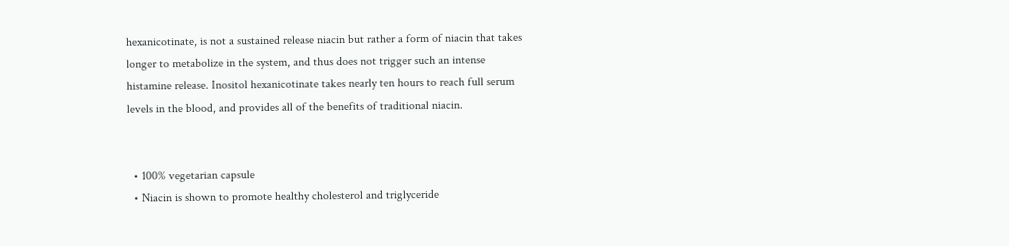hexanicotinate, is not a sustained release niacin but rather a form of niacin that takes longer to metabolize in the system, and thus does not trigger such an intense histamine release. Inositol hexanicotinate takes nearly ten hours to reach full serum levels in the blood, and provides all of the benefits of traditional niacin.


  • 100% vegetarian capsule
  • Niacin is shown to promote healthy cholesterol and triglyceride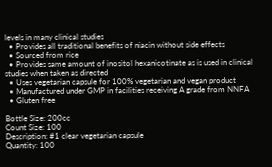levels in many clinical studies
  • Provides all traditional benefits of niacin without side effects
  • Sourced from rice
  • Provides same amount of inositol hexanicotinate as is used in clinical studies when taken as directed
  • Uses vegetarian capsule for 100% vegetarian and vegan product
  • Manufactured under GMP in facilities receiving A grade from NNFA
  • Gluten free

Bottle Size: 200cc
Count Size: 100
Description: #1 clear vegetarian capsule
Quantity: 100